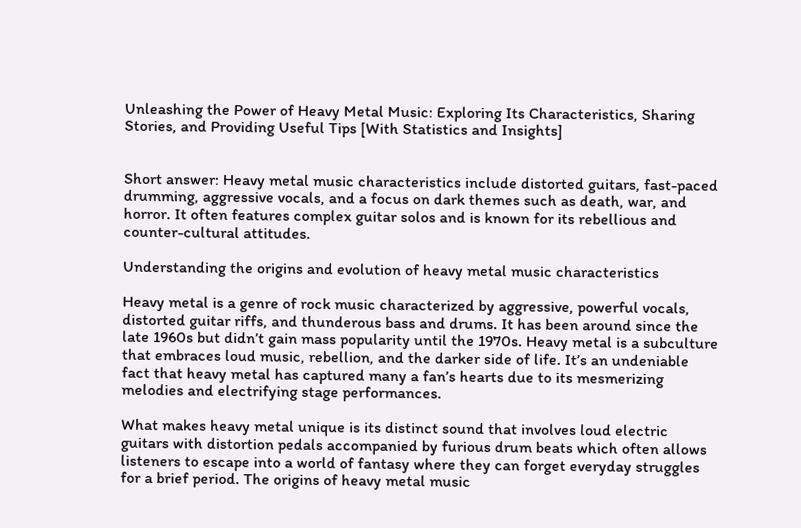Unleashing the Power of Heavy Metal Music: Exploring Its Characteristics, Sharing Stories, and Providing Useful Tips [With Statistics and Insights]


Short answer: Heavy metal music characteristics include distorted guitars, fast-paced drumming, aggressive vocals, and a focus on dark themes such as death, war, and horror. It often features complex guitar solos and is known for its rebellious and counter-cultural attitudes.

Understanding the origins and evolution of heavy metal music characteristics

Heavy metal is a genre of rock music characterized by aggressive, powerful vocals, distorted guitar riffs, and thunderous bass and drums. It has been around since the late 1960s but didn’t gain mass popularity until the 1970s. Heavy metal is a subculture that embraces loud music, rebellion, and the darker side of life. It’s an undeniable fact that heavy metal has captured many a fan’s hearts due to its mesmerizing melodies and electrifying stage performances.

What makes heavy metal unique is its distinct sound that involves loud electric guitars with distortion pedals accompanied by furious drum beats which often allows listeners to escape into a world of fantasy where they can forget everyday struggles for a brief period. The origins of heavy metal music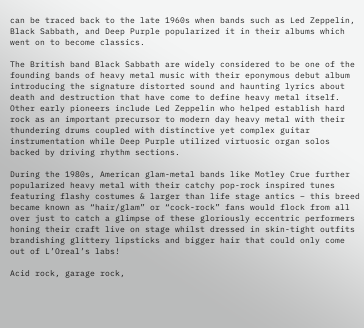can be traced back to the late 1960s when bands such as Led Zeppelin, Black Sabbath, and Deep Purple popularized it in their albums which went on to become classics.

The British band Black Sabbath are widely considered to be one of the founding bands of heavy metal music with their eponymous debut album introducing the signature distorted sound and haunting lyrics about death and destruction that have come to define heavy metal itself. Other early pioneers include Led Zeppelin who helped establish hard rock as an important precursor to modern day heavy metal with their thundering drums coupled with distinctive yet complex guitar instrumentation while Deep Purple utilized virtuosic organ solos backed by driving rhythm sections.

During the 1980s, American glam-metal bands like Motley Crue further popularized heavy metal with their catchy pop-rock inspired tunes featuring flashy costumes & larger than life stage antics – this breed became known as “hair/glam” or “cock-rock” fans would flock from all over just to catch a glimpse of these gloriously eccentric performers honing their craft live on stage whilst dressed in skin-tight outfits brandishing glittery lipsticks and bigger hair that could only come out of L’Oreal’s labs!

Acid rock, garage rock,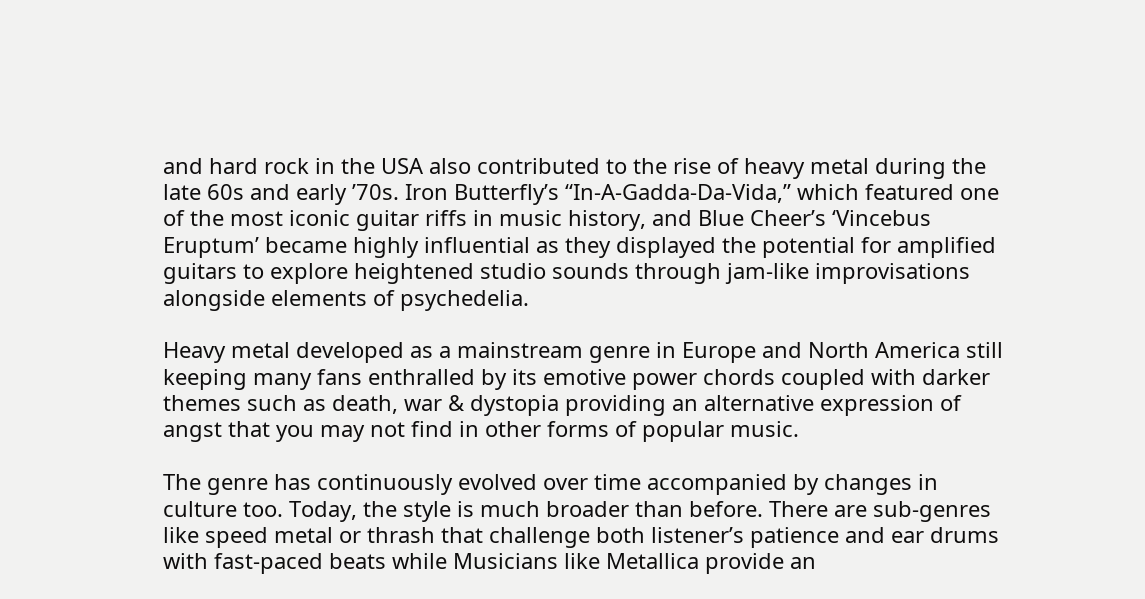and hard rock in the USA also contributed to the rise of heavy metal during the late 60s and early ’70s. Iron Butterfly’s “In-A-Gadda-Da-Vida,” which featured one of the most iconic guitar riffs in music history, and Blue Cheer’s ‘Vincebus Eruptum’ became highly influential as they displayed the potential for amplified guitars to explore heightened studio sounds through jam-like improvisations alongside elements of psychedelia.

Heavy metal developed as a mainstream genre in Europe and North America still keeping many fans enthralled by its emotive power chords coupled with darker themes such as death, war & dystopia providing an alternative expression of angst that you may not find in other forms of popular music.

The genre has continuously evolved over time accompanied by changes in culture too. Today, the style is much broader than before. There are sub-genres like speed metal or thrash that challenge both listener’s patience and ear drums with fast-paced beats while Musicians like Metallica provide an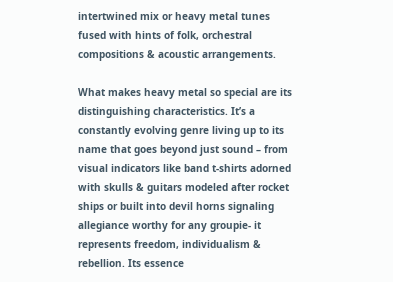intertwined mix or heavy metal tunes fused with hints of folk, orchestral compositions & acoustic arrangements.

What makes heavy metal so special are its distinguishing characteristics. It’s a constantly evolving genre living up to its name that goes beyond just sound – from visual indicators like band t-shirts adorned with skulls & guitars modeled after rocket ships or built into devil horns signaling allegiance worthy for any groupie- it represents freedom, individualism & rebellion. Its essence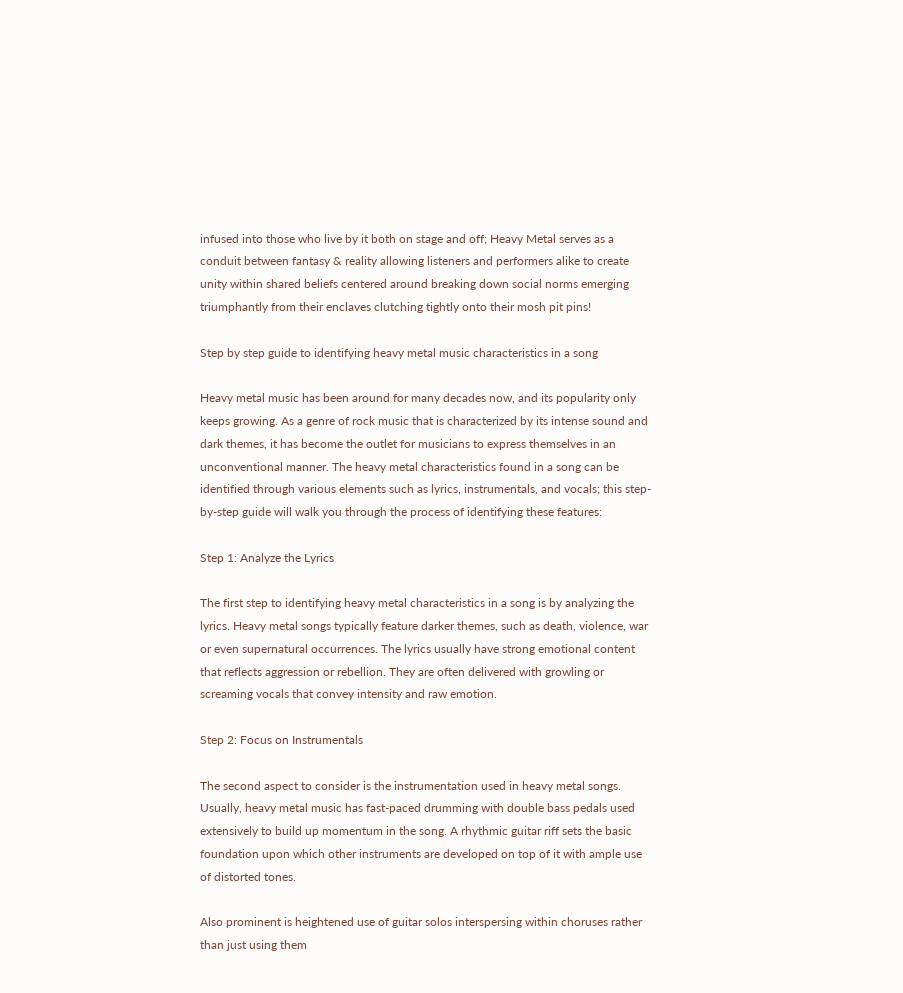infused into those who live by it both on stage and off; Heavy Metal serves as a conduit between fantasy & reality allowing listeners and performers alike to create unity within shared beliefs centered around breaking down social norms emerging triumphantly from their enclaves clutching tightly onto their mosh pit pins!

Step by step guide to identifying heavy metal music characteristics in a song

Heavy metal music has been around for many decades now, and its popularity only keeps growing. As a genre of rock music that is characterized by its intense sound and dark themes, it has become the outlet for musicians to express themselves in an unconventional manner. The heavy metal characteristics found in a song can be identified through various elements such as lyrics, instrumentals, and vocals; this step-by-step guide will walk you through the process of identifying these features:

Step 1: Analyze the Lyrics

The first step to identifying heavy metal characteristics in a song is by analyzing the lyrics. Heavy metal songs typically feature darker themes, such as death, violence, war or even supernatural occurrences. The lyrics usually have strong emotional content that reflects aggression or rebellion. They are often delivered with growling or screaming vocals that convey intensity and raw emotion.

Step 2: Focus on Instrumentals

The second aspect to consider is the instrumentation used in heavy metal songs. Usually, heavy metal music has fast-paced drumming with double bass pedals used extensively to build up momentum in the song. A rhythmic guitar riff sets the basic foundation upon which other instruments are developed on top of it with ample use of distorted tones.

Also prominent is heightened use of guitar solos interspersing within choruses rather than just using them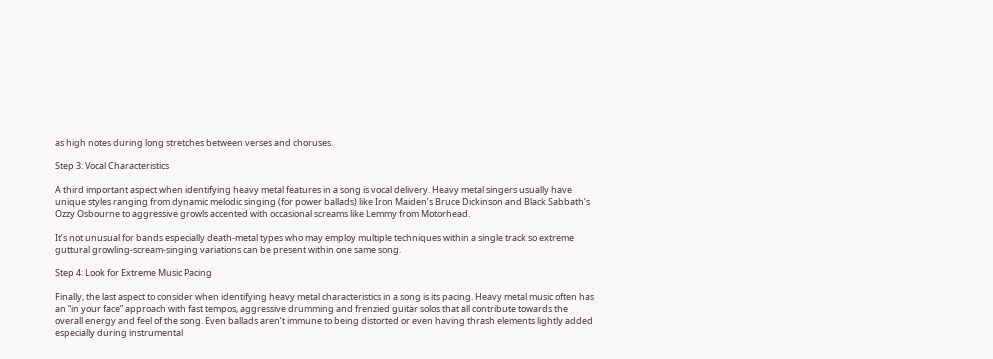as high notes during long stretches between verses and choruses.

Step 3: Vocal Characteristics

A third important aspect when identifying heavy metal features in a song is vocal delivery. Heavy metal singers usually have unique styles ranging from dynamic melodic singing (for power ballads) like Iron Maiden’s Bruce Dickinson and Black Sabbath’s Ozzy Osbourne to aggressive growls accented with occasional screams like Lemmy from Motorhead.

It’s not unusual for bands especially death-metal types who may employ multiple techniques within a single track so extreme guttural growling-scream-singing variations can be present within one same song.

Step 4: Look for Extreme Music Pacing

Finally, the last aspect to consider when identifying heavy metal characteristics in a song is its pacing. Heavy metal music often has an “in your face” approach with fast tempos, aggressive drumming and frenzied guitar solos that all contribute towards the overall energy and feel of the song. Even ballads aren’t immune to being distorted or even having thrash elements lightly added especially during instrumental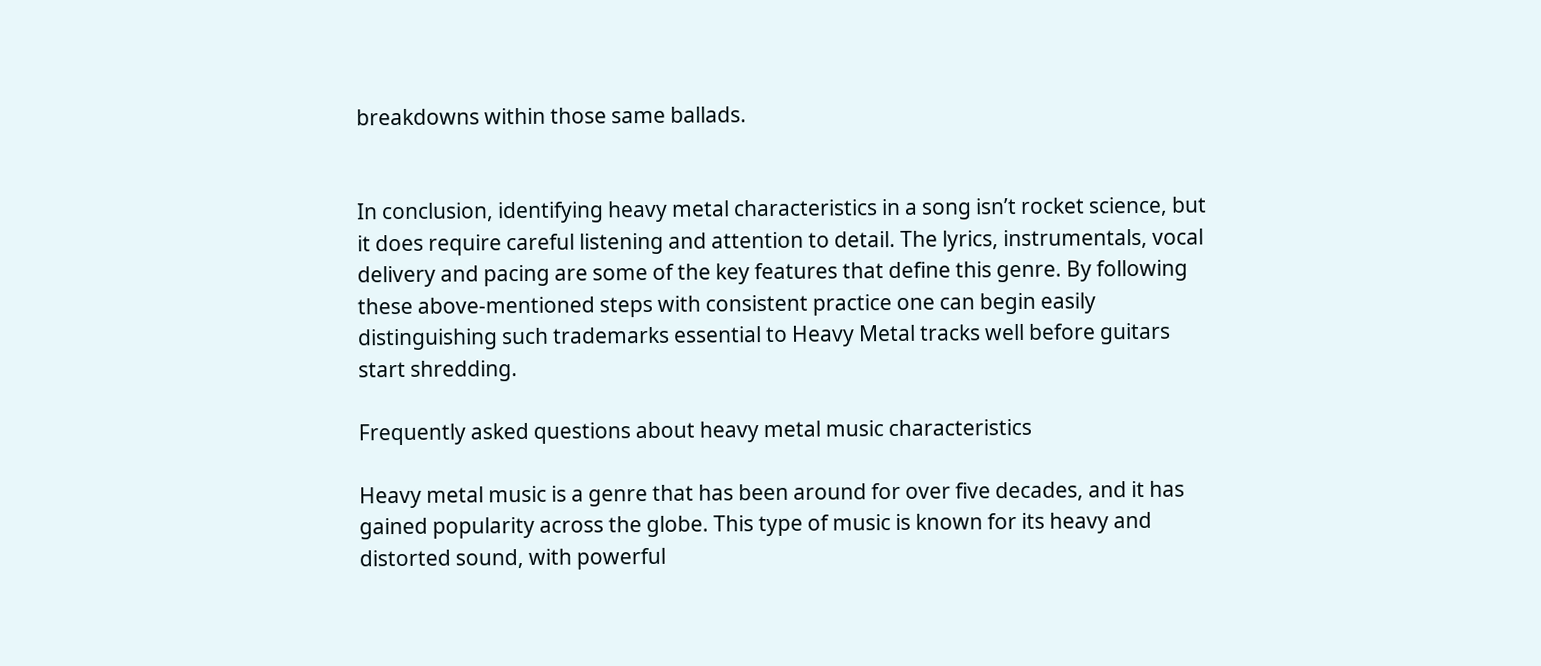breakdowns within those same ballads.


In conclusion, identifying heavy metal characteristics in a song isn’t rocket science, but it does require careful listening and attention to detail. The lyrics, instrumentals, vocal delivery and pacing are some of the key features that define this genre. By following these above-mentioned steps with consistent practice one can begin easily distinguishing such trademarks essential to Heavy Metal tracks well before guitars start shredding.

Frequently asked questions about heavy metal music characteristics

Heavy metal music is a genre that has been around for over five decades, and it has gained popularity across the globe. This type of music is known for its heavy and distorted sound, with powerful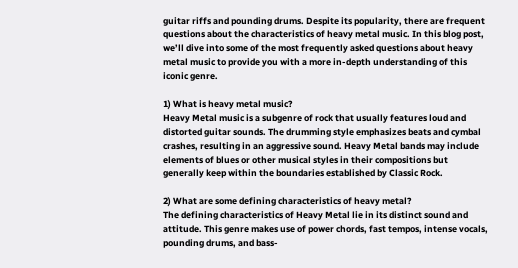guitar riffs and pounding drums. Despite its popularity, there are frequent questions about the characteristics of heavy metal music. In this blog post, we’ll dive into some of the most frequently asked questions about heavy metal music to provide you with a more in-depth understanding of this iconic genre.

1) What is heavy metal music?
Heavy Metal music is a subgenre of rock that usually features loud and distorted guitar sounds. The drumming style emphasizes beats and cymbal crashes, resulting in an aggressive sound. Heavy Metal bands may include elements of blues or other musical styles in their compositions but generally keep within the boundaries established by Classic Rock.

2) What are some defining characteristics of heavy metal?
The defining characteristics of Heavy Metal lie in its distinct sound and attitude. This genre makes use of power chords, fast tempos, intense vocals, pounding drums, and bass-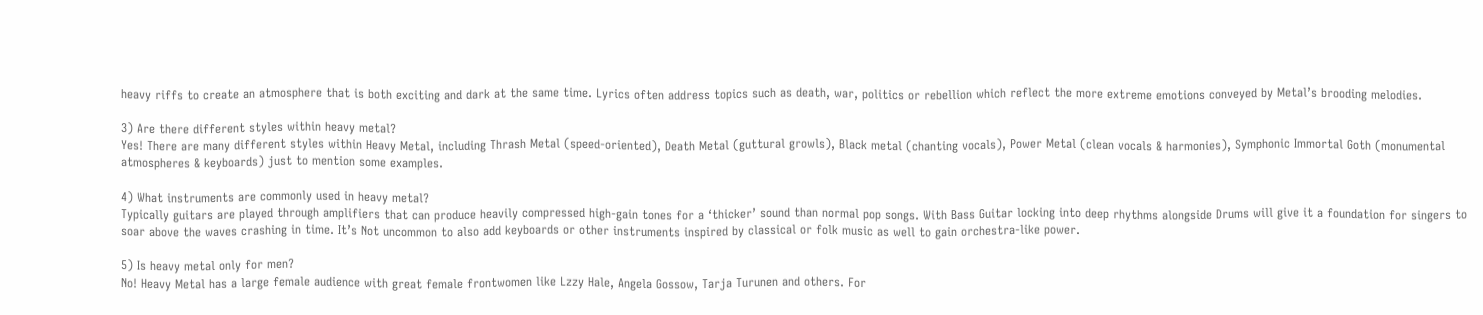heavy riffs to create an atmosphere that is both exciting and dark at the same time. Lyrics often address topics such as death, war, politics or rebellion which reflect the more extreme emotions conveyed by Metal’s brooding melodies.

3) Are there different styles within heavy metal?
Yes! There are many different styles within Heavy Metal, including Thrash Metal (speed-oriented), Death Metal (guttural growls), Black metal (chanting vocals), Power Metal (clean vocals & harmonies), Symphonic Immortal Goth (monumental atmospheres & keyboards) just to mention some examples.

4) What instruments are commonly used in heavy metal?
Typically guitars are played through amplifiers that can produce heavily compressed high-gain tones for a ‘thicker’ sound than normal pop songs. With Bass Guitar locking into deep rhythms alongside Drums will give it a foundation for singers to soar above the waves crashing in time. It’s Not uncommon to also add keyboards or other instruments inspired by classical or folk music as well to gain orchestra-like power.

5) Is heavy metal only for men?
No! Heavy Metal has a large female audience with great female frontwomen like Lzzy Hale, Angela Gossow, Tarja Turunen and others. For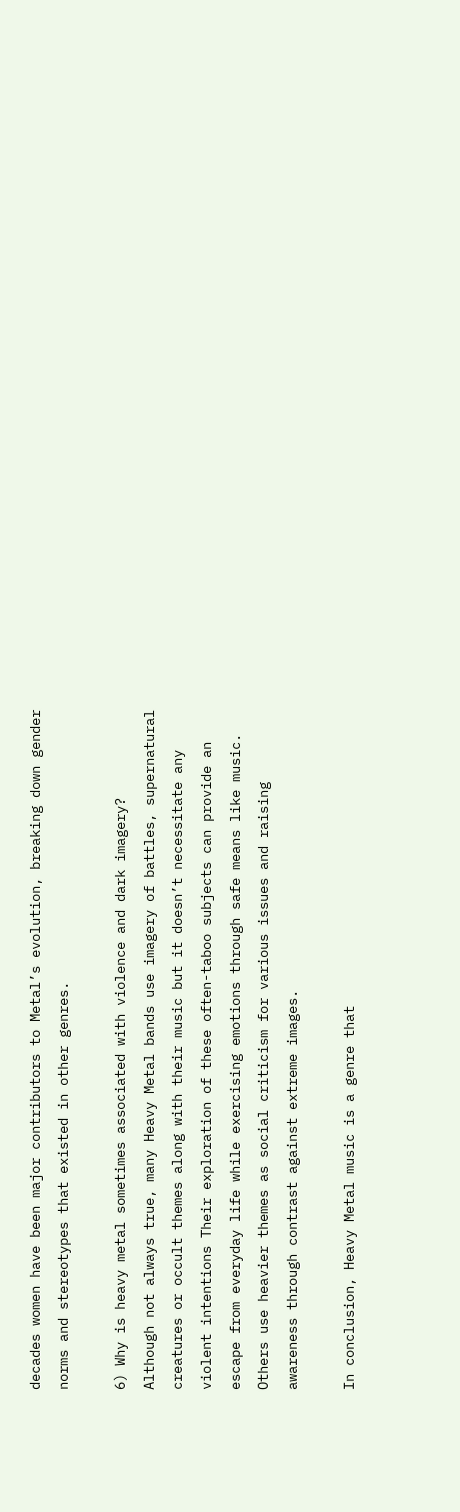decades women have been major contributors to Metal’s evolution, breaking down gender norms and stereotypes that existed in other genres.

6) Why is heavy metal sometimes associated with violence and dark imagery?
Although not always true, many Heavy Metal bands use imagery of battles, supernatural creatures or occult themes along with their music but it doesn’t necessitate any violent intentions Their exploration of these often-taboo subjects can provide an escape from everyday life while exercising emotions through safe means like music. Others use heavier themes as social criticism for various issues and raising awareness through contrast against extreme images.

In conclusion, Heavy Metal music is a genre that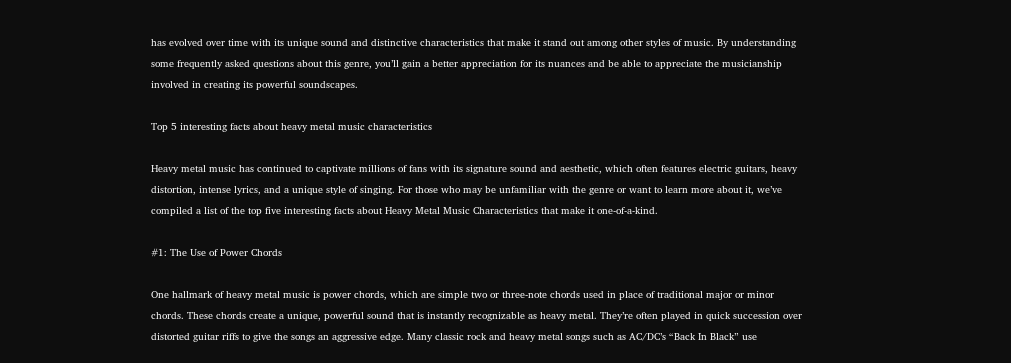has evolved over time with its unique sound and distinctive characteristics that make it stand out among other styles of music. By understanding some frequently asked questions about this genre, you’ll gain a better appreciation for its nuances and be able to appreciate the musicianship involved in creating its powerful soundscapes.

Top 5 interesting facts about heavy metal music characteristics

Heavy metal music has continued to captivate millions of fans with its signature sound and aesthetic, which often features electric guitars, heavy distortion, intense lyrics, and a unique style of singing. For those who may be unfamiliar with the genre or want to learn more about it, we’ve compiled a list of the top five interesting facts about Heavy Metal Music Characteristics that make it one-of-a-kind.

#1: The Use of Power Chords

One hallmark of heavy metal music is power chords, which are simple two or three-note chords used in place of traditional major or minor chords. These chords create a unique, powerful sound that is instantly recognizable as heavy metal. They’re often played in quick succession over distorted guitar riffs to give the songs an aggressive edge. Many classic rock and heavy metal songs such as AC/DC’s “Back In Black” use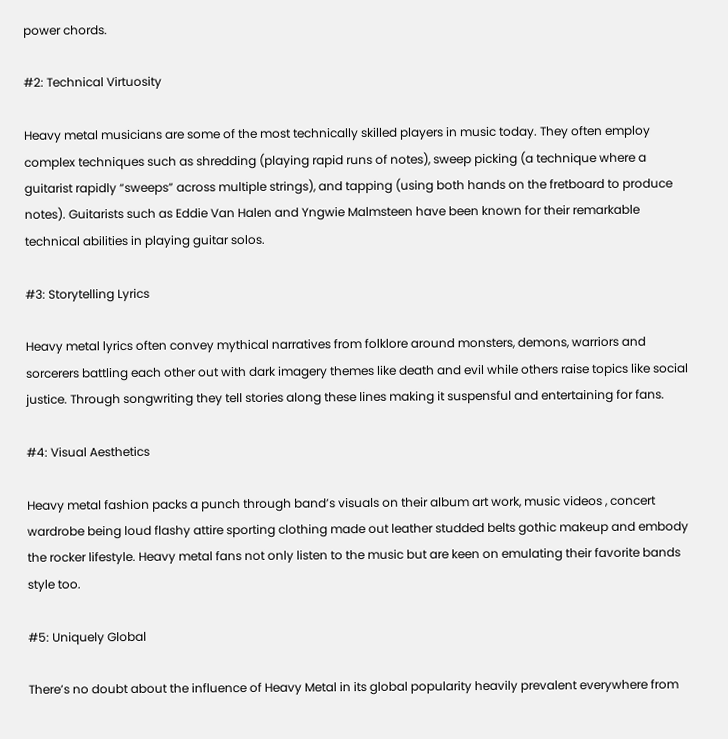power chords.

#2: Technical Virtuosity

Heavy metal musicians are some of the most technically skilled players in music today. They often employ complex techniques such as shredding (playing rapid runs of notes), sweep picking (a technique where a guitarist rapidly “sweeps” across multiple strings), and tapping (using both hands on the fretboard to produce notes). Guitarists such as Eddie Van Halen and Yngwie Malmsteen have been known for their remarkable technical abilities in playing guitar solos.

#3: Storytelling Lyrics

Heavy metal lyrics often convey mythical narratives from folklore around monsters, demons, warriors and sorcerers battling each other out with dark imagery themes like death and evil while others raise topics like social justice. Through songwriting they tell stories along these lines making it suspensful and entertaining for fans.

#4: Visual Aesthetics

Heavy metal fashion packs a punch through band’s visuals on their album art work, music videos , concert wardrobe being loud flashy attire sporting clothing made out leather studded belts gothic makeup and embody the rocker lifestyle. Heavy metal fans not only listen to the music but are keen on emulating their favorite bands style too.

#5: Uniquely Global

There’s no doubt about the influence of Heavy Metal in its global popularity heavily prevalent everywhere from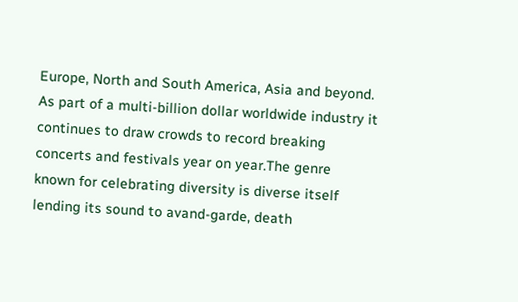Europe, North and South America, Asia and beyond. As part of a multi-billion dollar worldwide industry it continues to draw crowds to record breaking concerts and festivals year on year.The genre known for celebrating diversity is diverse itself lending its sound to avand-garde, death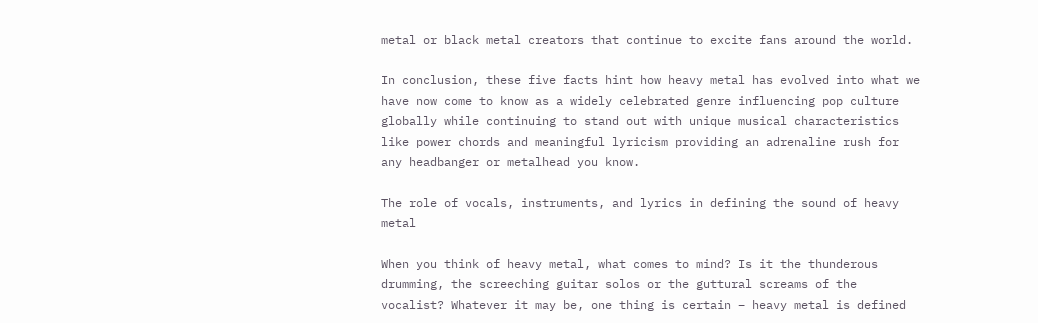metal or black metal creators that continue to excite fans around the world.

In conclusion, these five facts hint how heavy metal has evolved into what we have now come to know as a widely celebrated genre influencing pop culture globally while continuing to stand out with unique musical characteristics like power chords and meaningful lyricism providing an adrenaline rush for any headbanger or metalhead you know.

The role of vocals, instruments, and lyrics in defining the sound of heavy metal

When you think of heavy metal, what comes to mind? Is it the thunderous drumming, the screeching guitar solos or the guttural screams of the vocalist? Whatever it may be, one thing is certain – heavy metal is defined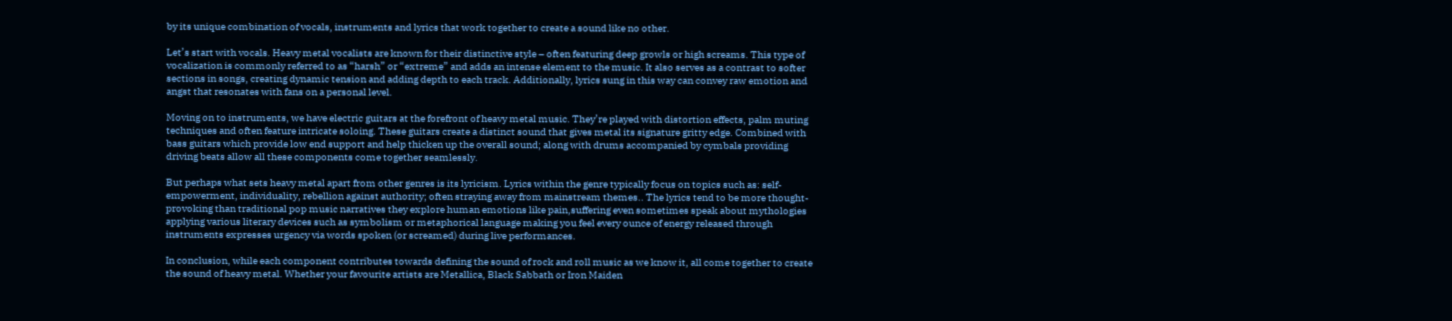by its unique combination of vocals, instruments and lyrics that work together to create a sound like no other.

Let’s start with vocals. Heavy metal vocalists are known for their distinctive style – often featuring deep growls or high screams. This type of vocalization is commonly referred to as “harsh” or “extreme” and adds an intense element to the music. It also serves as a contrast to softer sections in songs, creating dynamic tension and adding depth to each track. Additionally, lyrics sung in this way can convey raw emotion and angst that resonates with fans on a personal level.

Moving on to instruments, we have electric guitars at the forefront of heavy metal music. They’re played with distortion effects, palm muting techniques and often feature intricate soloing. These guitars create a distinct sound that gives metal its signature gritty edge. Combined with bass guitars which provide low end support and help thicken up the overall sound; along with drums accompanied by cymbals providing driving beats allow all these components come together seamlessly.

But perhaps what sets heavy metal apart from other genres is its lyricism. Lyrics within the genre typically focus on topics such as: self-empowerment, individuality, rebellion against authority; often straying away from mainstream themes.. The lyrics tend to be more thought-provoking than traditional pop music narratives they explore human emotions like pain,suffering even sometimes speak about mythologies applying various literary devices such as symbolism or metaphorical language making you feel every ounce of energy released through instruments expresses urgency via words spoken (or screamed) during live performances.

In conclusion, while each component contributes towards defining the sound of rock and roll music as we know it, all come together to create the sound of heavy metal. Whether your favourite artists are Metallica, Black Sabbath or Iron Maiden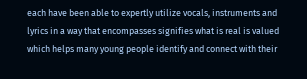each have been able to expertly utilize vocals, instruments and lyrics in a way that encompasses signifies what is real is valued which helps many young people identify and connect with their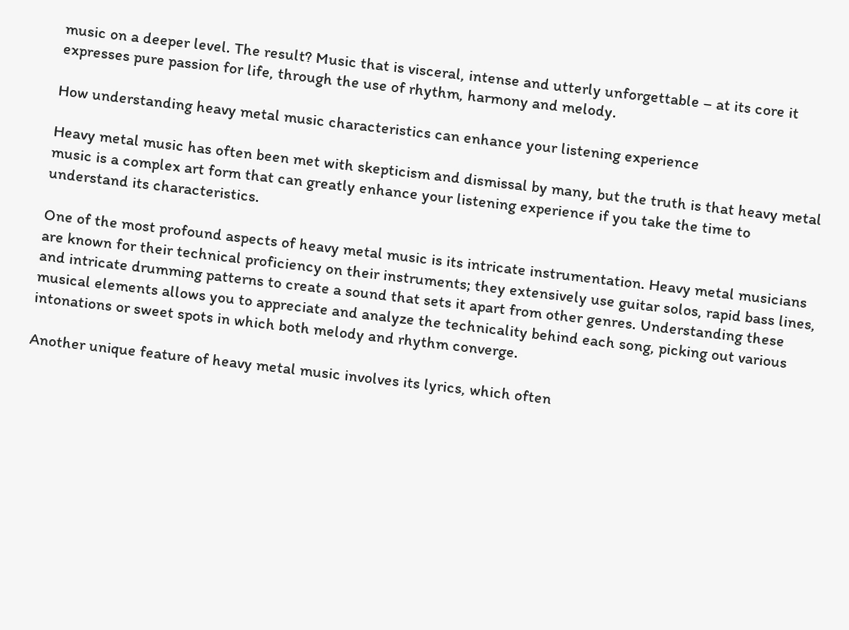music on a deeper level. The result? Music that is visceral, intense and utterly unforgettable – at its core it expresses pure passion for life, through the use of rhythm, harmony and melody.

How understanding heavy metal music characteristics can enhance your listening experience

Heavy metal music has often been met with skepticism and dismissal by many, but the truth is that heavy metal music is a complex art form that can greatly enhance your listening experience if you take the time to understand its characteristics.

One of the most profound aspects of heavy metal music is its intricate instrumentation. Heavy metal musicians are known for their technical proficiency on their instruments; they extensively use guitar solos, rapid bass lines, and intricate drumming patterns to create a sound that sets it apart from other genres. Understanding these musical elements allows you to appreciate and analyze the technicality behind each song, picking out various intonations or sweet spots in which both melody and rhythm converge.

Another unique feature of heavy metal music involves its lyrics, which often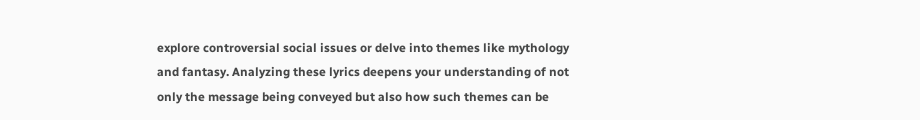explore controversial social issues or delve into themes like mythology and fantasy. Analyzing these lyrics deepens your understanding of not only the message being conveyed but also how such themes can be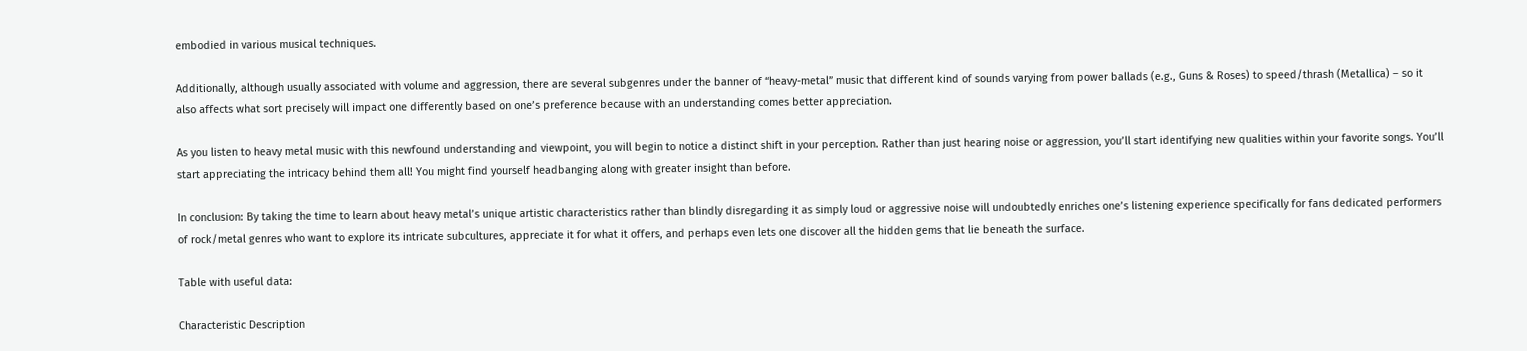embodied in various musical techniques.

Additionally, although usually associated with volume and aggression, there are several subgenres under the banner of “heavy-metal” music that different kind of sounds varying from power ballads (e.g., Guns & Roses) to speed/thrash (Metallica) – so it also affects what sort precisely will impact one differently based on one’s preference because with an understanding comes better appreciation.

As you listen to heavy metal music with this newfound understanding and viewpoint, you will begin to notice a distinct shift in your perception. Rather than just hearing noise or aggression, you’ll start identifying new qualities within your favorite songs. You’ll start appreciating the intricacy behind them all! You might find yourself headbanging along with greater insight than before.

In conclusion: By taking the time to learn about heavy metal’s unique artistic characteristics rather than blindly disregarding it as simply loud or aggressive noise will undoubtedly enriches one’s listening experience specifically for fans dedicated performers of rock/metal genres who want to explore its intricate subcultures, appreciate it for what it offers, and perhaps even lets one discover all the hidden gems that lie beneath the surface.

Table with useful data:

Characteristic Description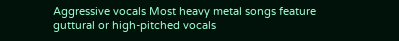Aggressive vocals Most heavy metal songs feature guttural or high-pitched vocals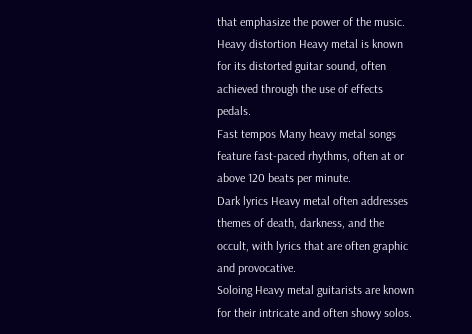that emphasize the power of the music.
Heavy distortion Heavy metal is known for its distorted guitar sound, often achieved through the use of effects pedals.
Fast tempos Many heavy metal songs feature fast-paced rhythms, often at or above 120 beats per minute.
Dark lyrics Heavy metal often addresses themes of death, darkness, and the occult, with lyrics that are often graphic and provocative.
Soloing Heavy metal guitarists are known for their intricate and often showy solos.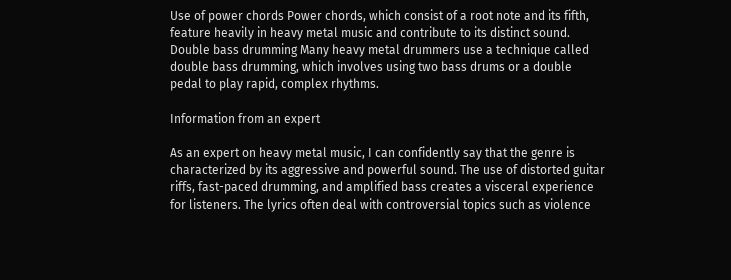Use of power chords Power chords, which consist of a root note and its fifth, feature heavily in heavy metal music and contribute to its distinct sound.
Double bass drumming Many heavy metal drummers use a technique called double bass drumming, which involves using two bass drums or a double pedal to play rapid, complex rhythms.

Information from an expert

As an expert on heavy metal music, I can confidently say that the genre is characterized by its aggressive and powerful sound. The use of distorted guitar riffs, fast-paced drumming, and amplified bass creates a visceral experience for listeners. The lyrics often deal with controversial topics such as violence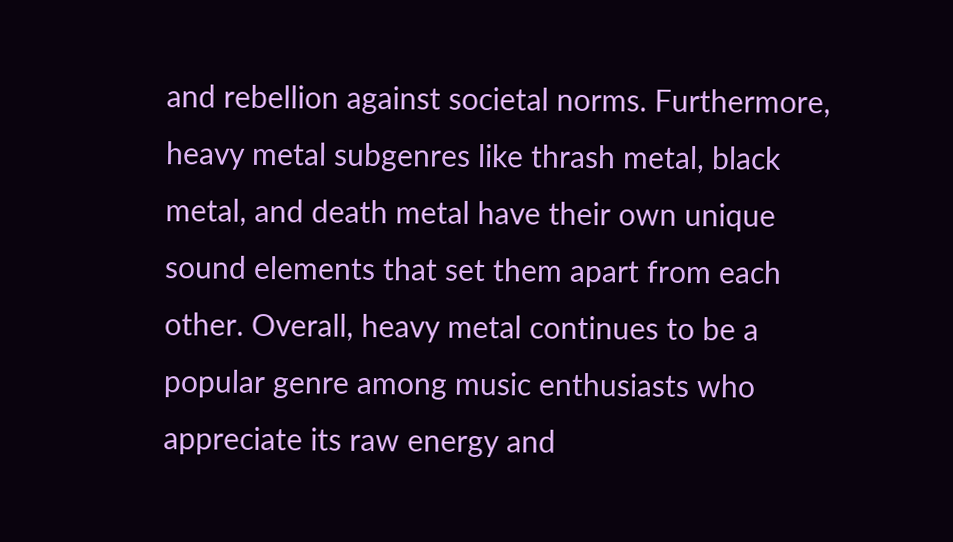and rebellion against societal norms. Furthermore, heavy metal subgenres like thrash metal, black metal, and death metal have their own unique sound elements that set them apart from each other. Overall, heavy metal continues to be a popular genre among music enthusiasts who appreciate its raw energy and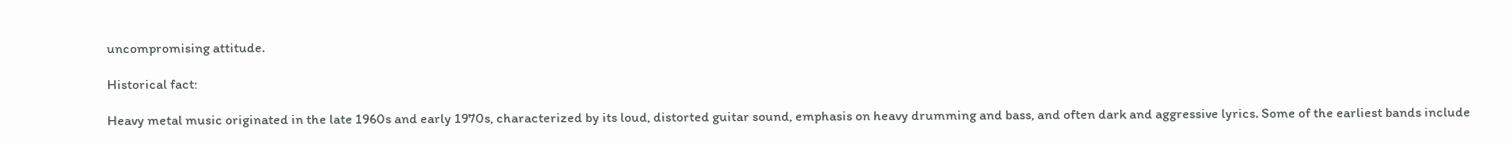uncompromising attitude.

Historical fact:

Heavy metal music originated in the late 1960s and early 1970s, characterized by its loud, distorted guitar sound, emphasis on heavy drumming and bass, and often dark and aggressive lyrics. Some of the earliest bands include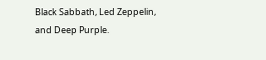Black Sabbath, Led Zeppelin, and Deep Purple.